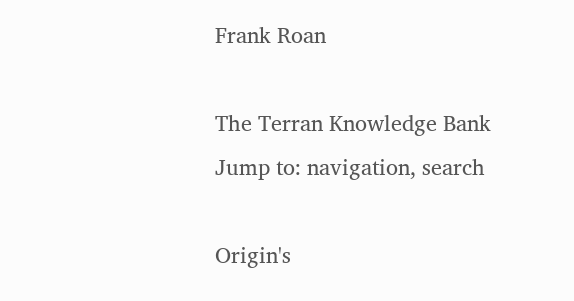Frank Roan

The Terran Knowledge Bank
Jump to: navigation, search

Origin's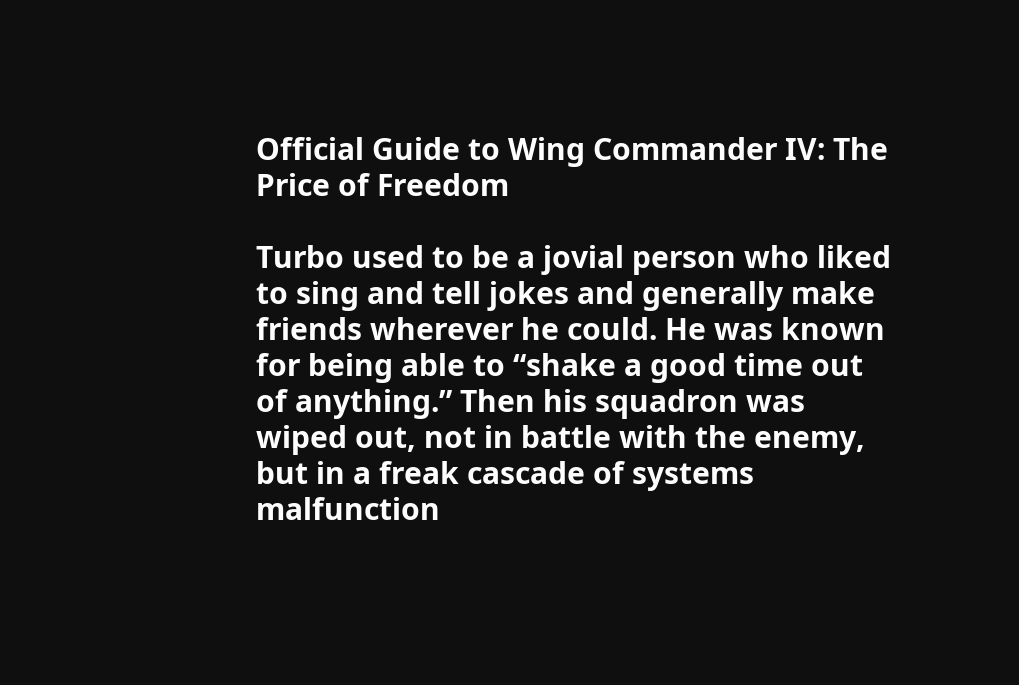Official Guide to Wing Commander IV: The Price of Freedom

Turbo used to be a jovial person who liked to sing and tell jokes and generally make friends wherever he could. He was known for being able to “shake a good time out of anything.” Then his squadron was wiped out, not in battle with the enemy, but in a freak cascade of systems malfunction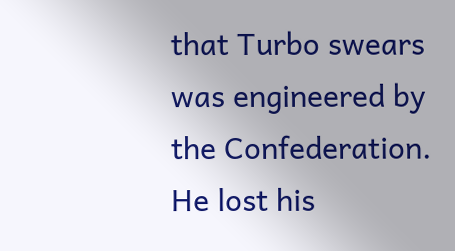that Turbo swears was engineered by the Confederation. He lost his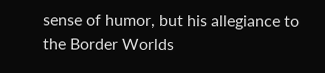sense of humor, but his allegiance to the Border Worlds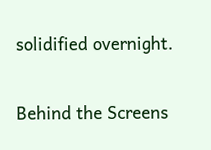solidified overnight.

Behind the Screens